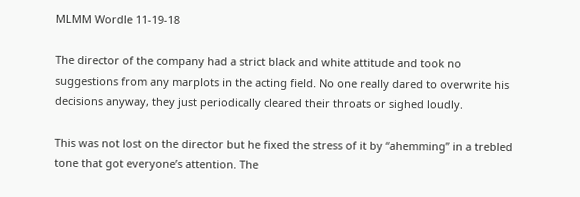MLMM Wordle 11-19-18

The director of the company had a strict black and white attitude and took no suggestions from any marplots in the acting field. No one really dared to overwrite his decisions anyway, they just periodically cleared their throats or sighed loudly.

This was not lost on the director but he fixed the stress of it by “ahemming” in a trebled tone that got everyone’s attention. The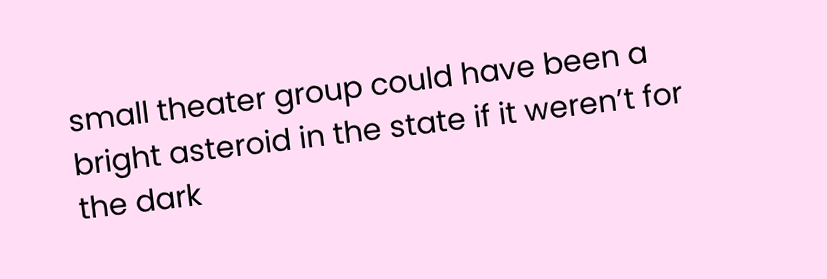small theater group could have been a bright asteroid in the state if it weren’t for the dark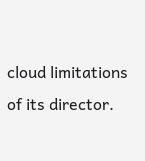cloud limitations of its director.